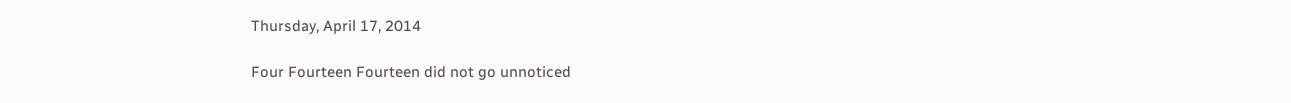Thursday, April 17, 2014

Four Fourteen Fourteen did not go unnoticed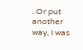..Or put another way, I was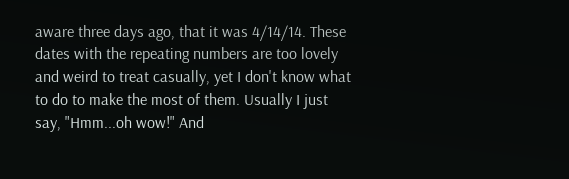aware three days ago, that it was 4/14/14. These dates with the repeating numbers are too lovely and weird to treat casually, yet I don't know what to do to make the most of them. Usually I just say, "Hmm...oh wow!" And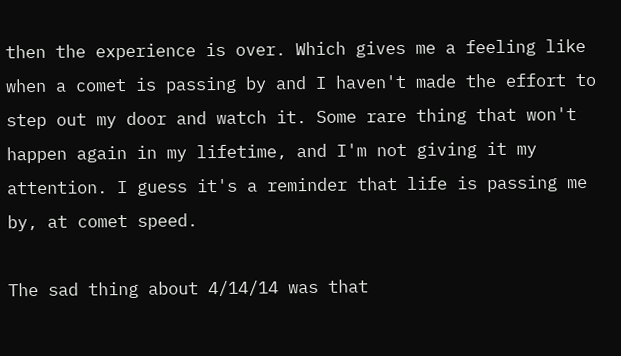then the experience is over. Which gives me a feeling like when a comet is passing by and I haven't made the effort to step out my door and watch it. Some rare thing that won't happen again in my lifetime, and I'm not giving it my attention. I guess it's a reminder that life is passing me by, at comet speed.

The sad thing about 4/14/14 was that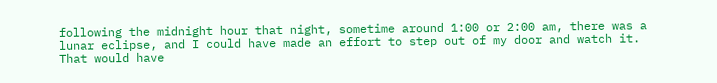following the midnight hour that night, sometime around 1:00 or 2:00 am, there was a lunar eclipse, and I could have made an effort to step out of my door and watch it. That would have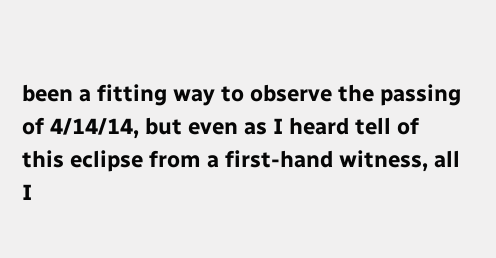been a fitting way to observe the passing of 4/14/14, but even as I heard tell of this eclipse from a first-hand witness, all I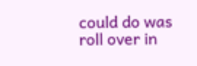could do was roll over in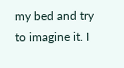my bed and try to imagine it. I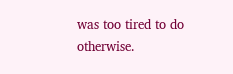was too tired to do otherwise.